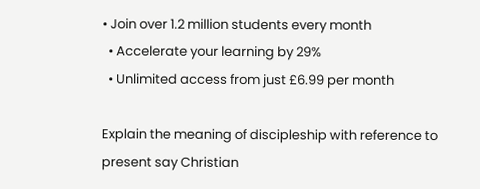• Join over 1.2 million students every month
  • Accelerate your learning by 29%
  • Unlimited access from just £6.99 per month

Explain the meaning of discipleship with reference to present say Christian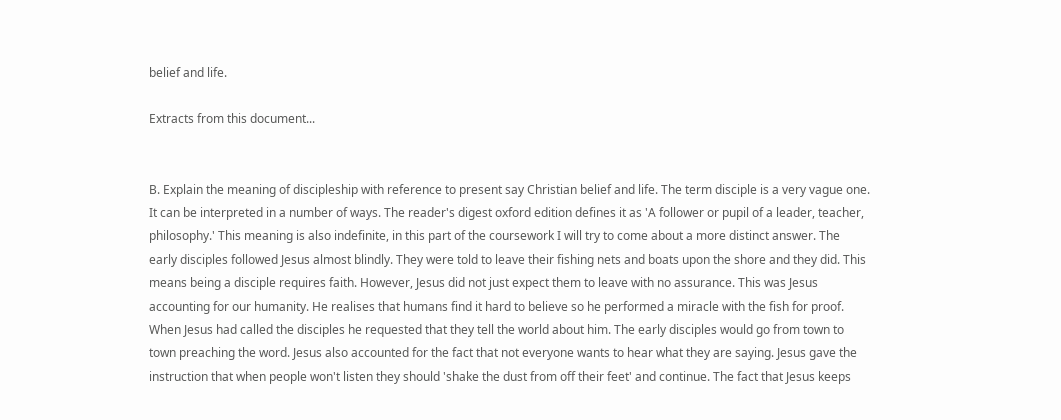belief and life.

Extracts from this document...


B. Explain the meaning of discipleship with reference to present say Christian belief and life. The term disciple is a very vague one. It can be interpreted in a number of ways. The reader's digest oxford edition defines it as 'A follower or pupil of a leader, teacher, philosophy.' This meaning is also indefinite, in this part of the coursework I will try to come about a more distinct answer. The early disciples followed Jesus almost blindly. They were told to leave their fishing nets and boats upon the shore and they did. This means being a disciple requires faith. However, Jesus did not just expect them to leave with no assurance. This was Jesus accounting for our humanity. He realises that humans find it hard to believe so he performed a miracle with the fish for proof. When Jesus had called the disciples he requested that they tell the world about him. The early disciples would go from town to town preaching the word. Jesus also accounted for the fact that not everyone wants to hear what they are saying. Jesus gave the instruction that when people won't listen they should 'shake the dust from off their feet' and continue. The fact that Jesus keeps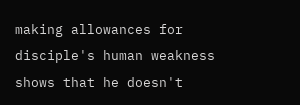making allowances for disciple's human weakness shows that he doesn't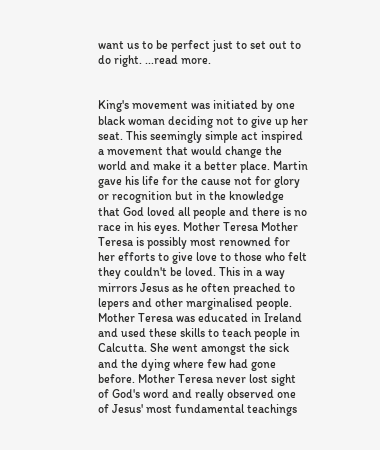want us to be perfect just to set out to do right. ...read more.


King's movement was initiated by one black woman deciding not to give up her seat. This seemingly simple act inspired a movement that would change the world and make it a better place. Martin gave his life for the cause not for glory or recognition but in the knowledge that God loved all people and there is no race in his eyes. Mother Teresa Mother Teresa is possibly most renowned for her efforts to give love to those who felt they couldn't be loved. This in a way mirrors Jesus as he often preached to lepers and other marginalised people. Mother Teresa was educated in Ireland and used these skills to teach people in Calcutta. She went amongst the sick and the dying where few had gone before. Mother Teresa never lost sight of God's word and really observed one of Jesus' most fundamental teachings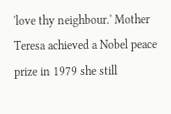'love thy neighbour.' Mother Teresa achieved a Nobel peace prize in 1979 she still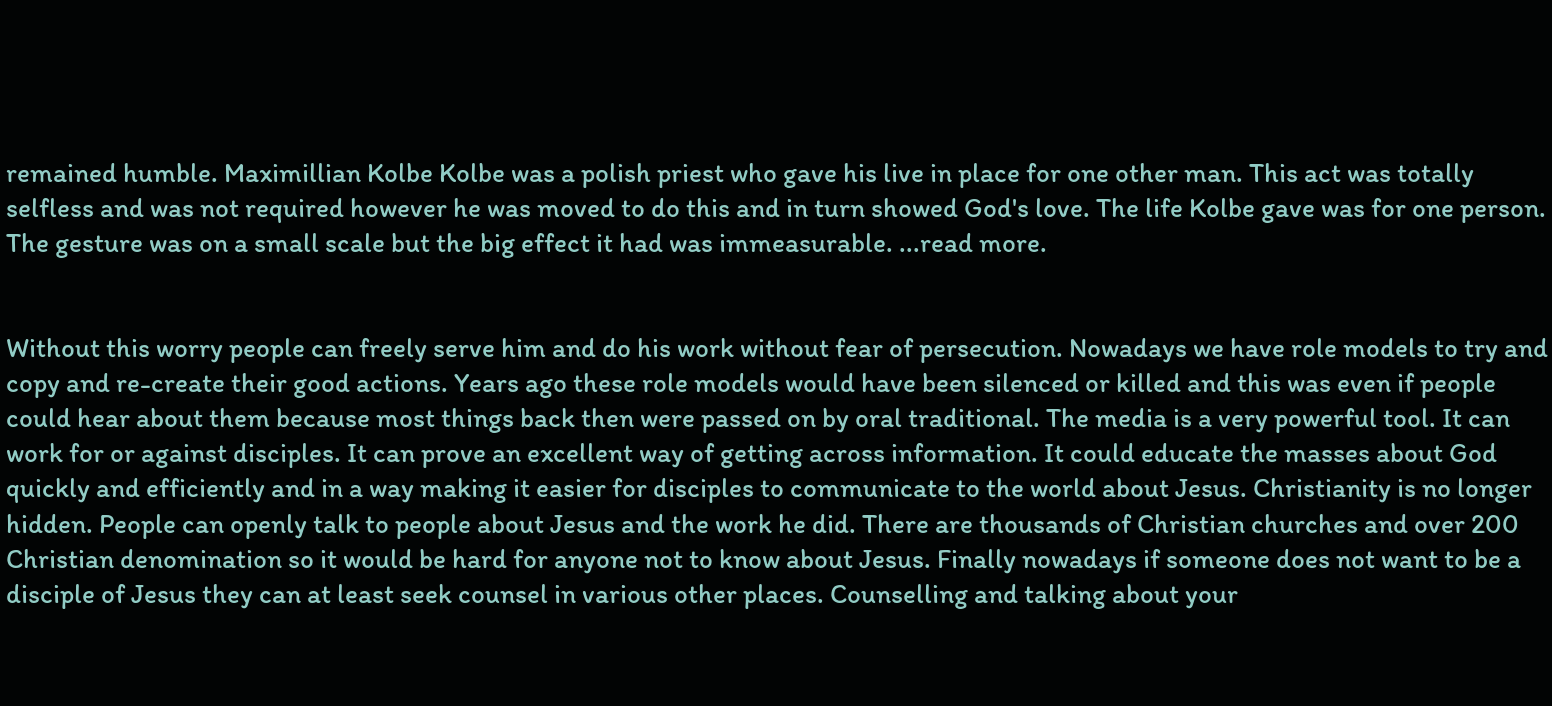remained humble. Maximillian Kolbe Kolbe was a polish priest who gave his live in place for one other man. This act was totally selfless and was not required however he was moved to do this and in turn showed God's love. The life Kolbe gave was for one person. The gesture was on a small scale but the big effect it had was immeasurable. ...read more.


Without this worry people can freely serve him and do his work without fear of persecution. Nowadays we have role models to try and copy and re-create their good actions. Years ago these role models would have been silenced or killed and this was even if people could hear about them because most things back then were passed on by oral traditional. The media is a very powerful tool. It can work for or against disciples. It can prove an excellent way of getting across information. It could educate the masses about God quickly and efficiently and in a way making it easier for disciples to communicate to the world about Jesus. Christianity is no longer hidden. People can openly talk to people about Jesus and the work he did. There are thousands of Christian churches and over 200 Christian denomination so it would be hard for anyone not to know about Jesus. Finally nowadays if someone does not want to be a disciple of Jesus they can at least seek counsel in various other places. Counselling and talking about your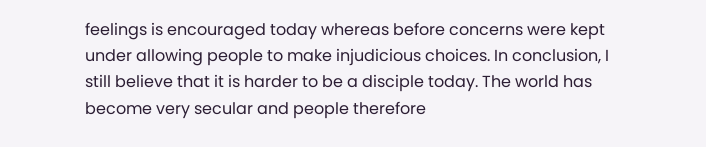feelings is encouraged today whereas before concerns were kept under allowing people to make injudicious choices. In conclusion, I still believe that it is harder to be a disciple today. The world has become very secular and people therefore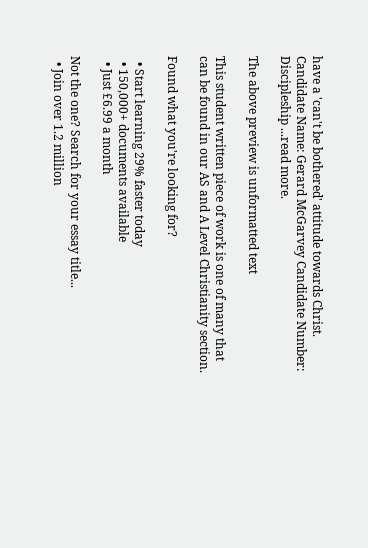have a 'can't be bothered' attitude towards Christ. Candidate Name: Gerard McGarvey Candidate Number: Discipleship ...read more.

The above preview is unformatted text

This student written piece of work is one of many that can be found in our AS and A Level Christianity section.

Found what you're looking for?

  • Start learning 29% faster today
  • 150,000+ documents available
  • Just £6.99 a month

Not the one? Search for your essay title...
  • Join over 1.2 million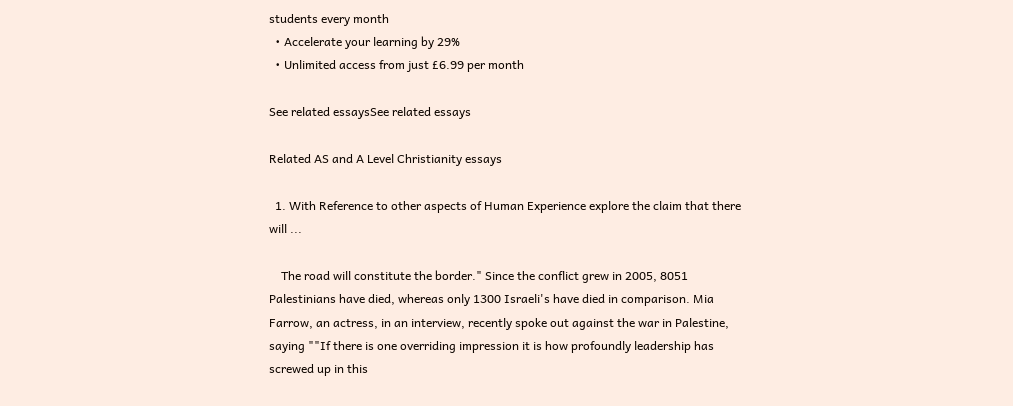students every month
  • Accelerate your learning by 29%
  • Unlimited access from just £6.99 per month

See related essaysSee related essays

Related AS and A Level Christianity essays

  1. With Reference to other aspects of Human Experience explore the claim that there will ...

    The road will constitute the border." Since the conflict grew in 2005, 8051 Palestinians have died, whereas only 1300 Israeli's have died in comparison. Mia Farrow, an actress, in an interview, recently spoke out against the war in Palestine, saying ""If there is one overriding impression it is how profoundly leadership has screwed up in this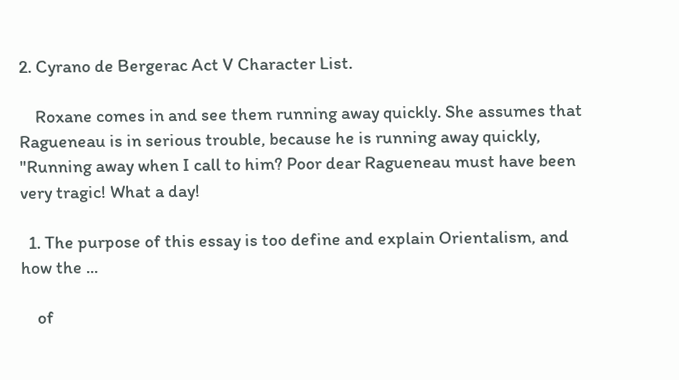2. Cyrano de Bergerac Act V Character List.

    Roxane comes in and see them running away quickly. She assumes that Ragueneau is in serious trouble, because he is running away quickly, "Running away when I call to him? Poor dear Ragueneau must have been very tragic! What a day!

  1. The purpose of this essay is too define and explain Orientalism, and how the ...

    of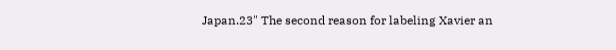Japan.23" The second reason for labeling Xavier an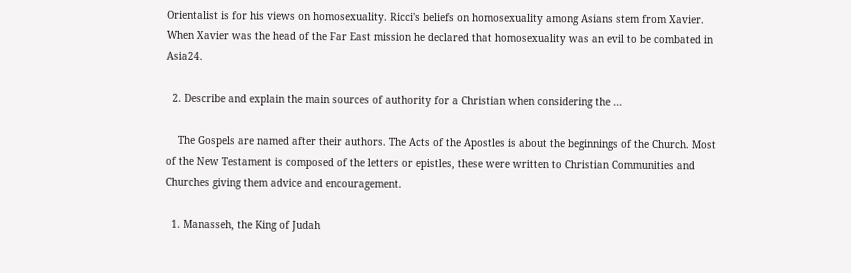Orientalist is for his views on homosexuality. Ricci's beliefs on homosexuality among Asians stem from Xavier. When Xavier was the head of the Far East mission he declared that homosexuality was an evil to be combated in Asia24.

  2. Describe and explain the main sources of authority for a Christian when considering the ...

    The Gospels are named after their authors. The Acts of the Apostles is about the beginnings of the Church. Most of the New Testament is composed of the letters or epistles, these were written to Christian Communities and Churches giving them advice and encouragement.

  1. Manasseh, the King of Judah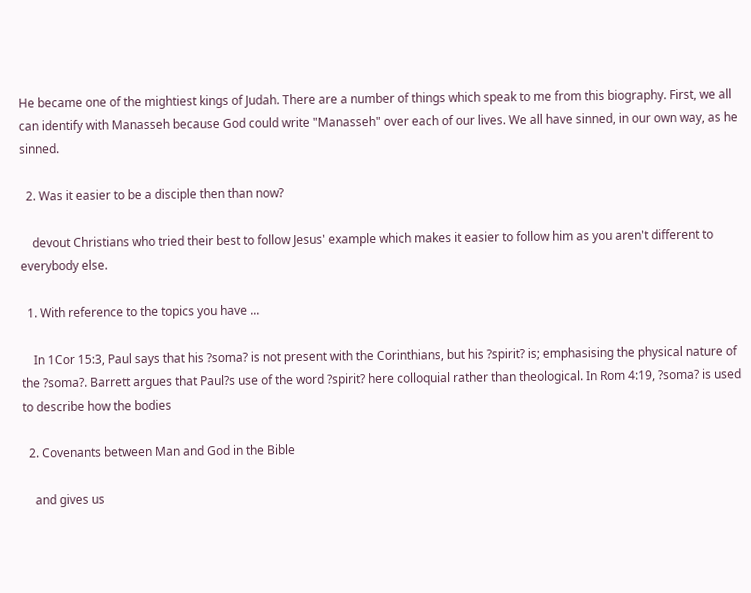He became one of the mightiest kings of Judah. There are a number of things which speak to me from this biography. First, we all can identify with Manasseh because God could write "Manasseh" over each of our lives. We all have sinned, in our own way, as he sinned.

  2. Was it easier to be a disciple then than now?

    devout Christians who tried their best to follow Jesus' example which makes it easier to follow him as you aren't different to everybody else.

  1. With reference to the topics you have ...

    In 1Cor 15:3, Paul says that his ?soma? is not present with the Corinthians, but his ?spirit? is; emphasising the physical nature of the ?soma?. Barrett argues that Paul?s use of the word ?spirit? here colloquial rather than theological. In Rom 4:19, ?soma? is used to describe how the bodies

  2. Covenants between Man and God in the Bible

    and gives us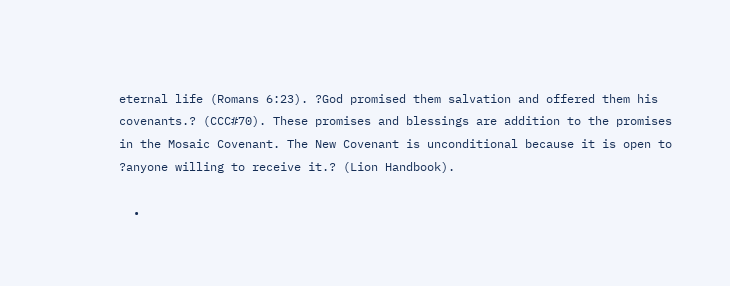eternal life (Romans 6:23). ?God promised them salvation and offered them his covenants.? (CCC#70). These promises and blessings are addition to the promises in the Mosaic Covenant. The New Covenant is unconditional because it is open to ?anyone willing to receive it.? (Lion Handbook).

  •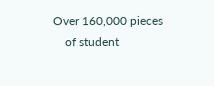Over 160,000 pieces
    of student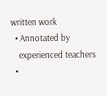written work
  • Annotated by
    experienced teachers
  •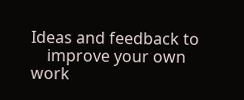Ideas and feedback to
    improve your own work